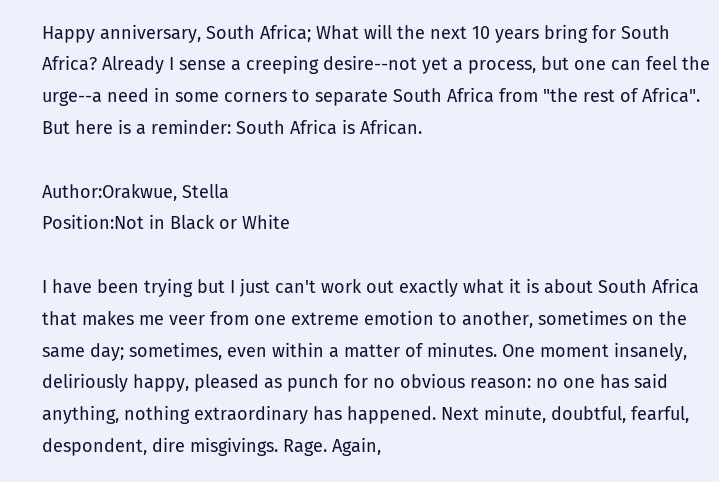Happy anniversary, South Africa; What will the next 10 years bring for South Africa? Already I sense a creeping desire--not yet a process, but one can feel the urge--a need in some corners to separate South Africa from "the rest of Africa". But here is a reminder: South Africa is African.

Author:Orakwue, Stella
Position:Not in Black or White

I have been trying but I just can't work out exactly what it is about South Africa that makes me veer from one extreme emotion to another, sometimes on the same day; sometimes, even within a matter of minutes. One moment insanely, deliriously happy, pleased as punch for no obvious reason: no one has said anything, nothing extraordinary has happened. Next minute, doubtful, fearful, despondent, dire misgivings. Rage. Again,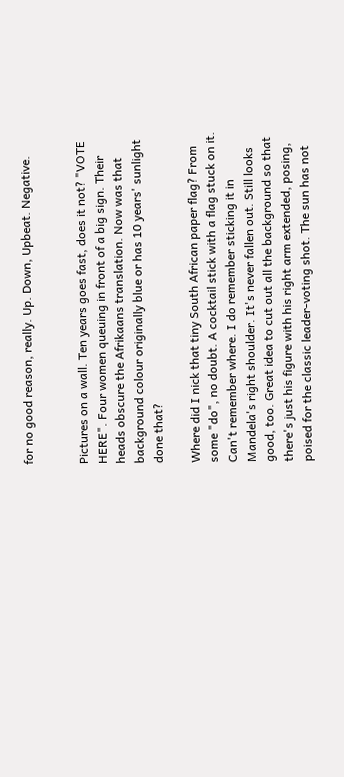for no good reason, really. Up. Down, Upbeat. Negative.


Pictures on a wall. Ten years goes fast, does it not? "VOTE HERE". Four women queuing in front of a big sign. Their heads obscure the Afrikaans translation. Now was that background colour originally blue or has 10 years' sunlight done that?

Where did I nick that tiny South African paper flag? From some "do", no doubt. A cocktail stick with a flag stuck on it. Can't remember where. I do remember sticking it in Mandela's right shoulder. It's never fallen out. Still looks good, too. Great idea to cut out all the background so that there's just his figure with his right arm extended, posing, poised for the classic leader-voting shot. The sun has not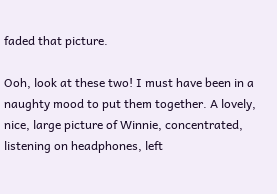faded that picture.

Ooh, look at these two! I must have been in a naughty mood to put them together. A lovely, nice, large picture of Winnie, concentrated, listening on headphones, left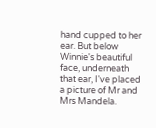hand cupped to her ear. But below Winnie's beautiful face, underneath that ear, I've placed a picture of Mr and Mrs Mandela.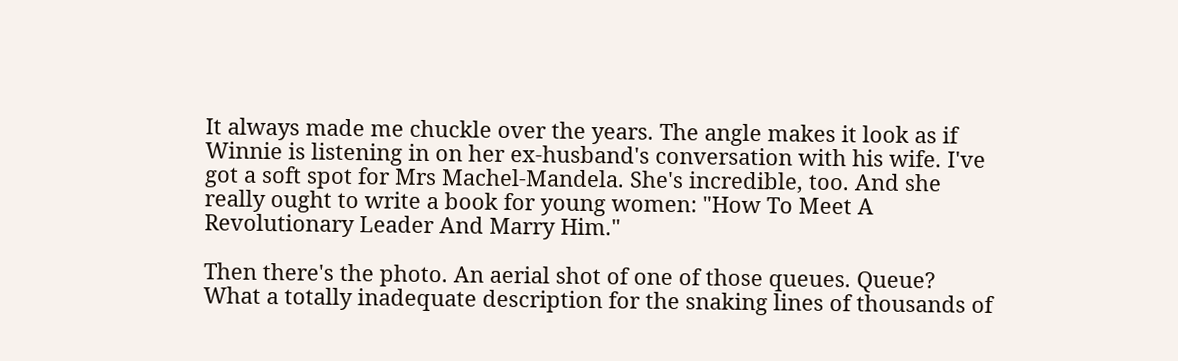It always made me chuckle over the years. The angle makes it look as if Winnie is listening in on her ex-husband's conversation with his wife. I've got a soft spot for Mrs Machel-Mandela. She's incredible, too. And she really ought to write a book for young women: "How To Meet A Revolutionary Leader And Marry Him."

Then there's the photo. An aerial shot of one of those queues. Queue? What a totally inadequate description for the snaking lines of thousands of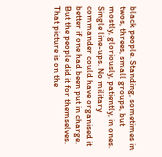black people. Standing, sometimes in twos, threes, small groups, but mostly, gloriously, patiently, in ones. Single line-ups. No military commander could have organised it better if one had been put in charge. But the people did it for themselves. That picture is on the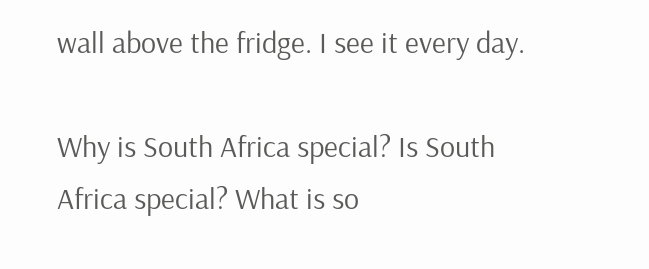wall above the fridge. I see it every day.

Why is South Africa special? Is South Africa special? What is so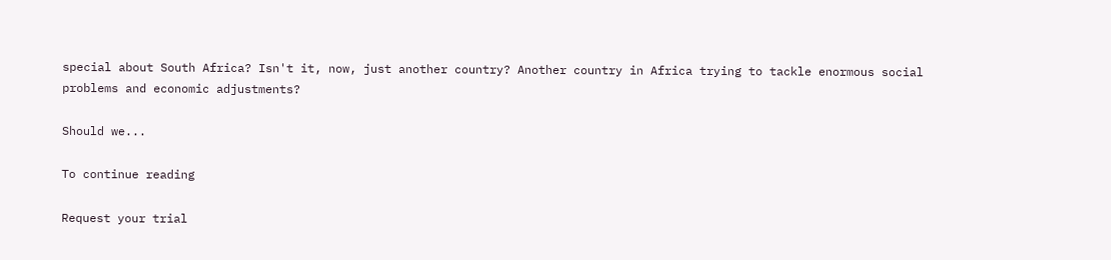special about South Africa? Isn't it, now, just another country? Another country in Africa trying to tackle enormous social problems and economic adjustments?

Should we...

To continue reading

Request your trial